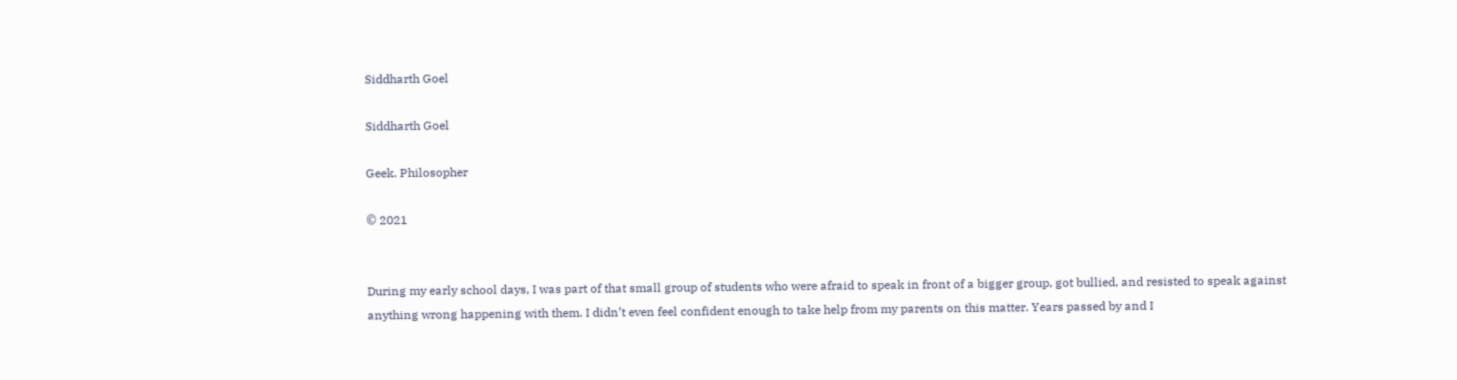Siddharth Goel

Siddharth Goel

Geek. Philosopher

© 2021


During my early school days, I was part of that small group of students who were afraid to speak in front of a bigger group, got bullied, and resisted to speak against anything wrong happening with them. I didn’t even feel confident enough to take help from my parents on this matter. Years passed by and I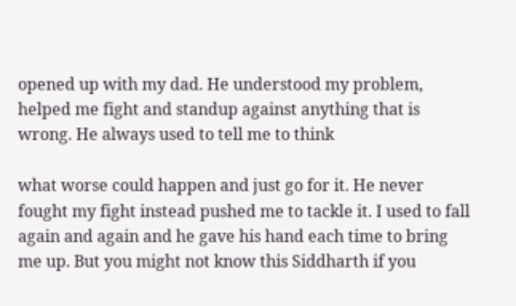opened up with my dad. He understood my problem, helped me fight and standup against anything that is wrong. He always used to tell me to think

what worse could happen and just go for it. He never fought my fight instead pushed me to tackle it. I used to fall again and again and he gave his hand each time to bring me up. But you might not know this Siddharth if you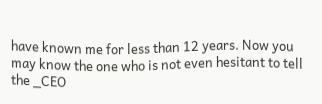have known me for less than 12 years. Now you may know the one who is not even hesitant to tell the _CEO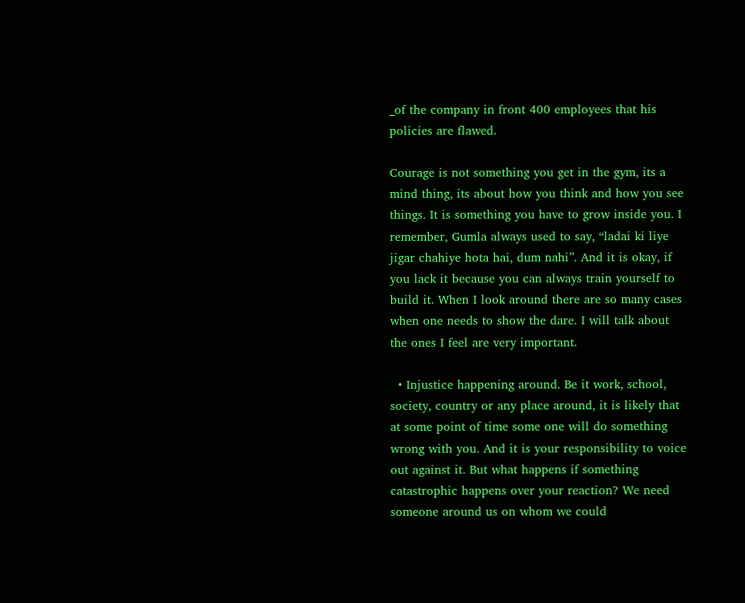_of the company in front 400 employees that his policies are flawed.

Courage is not something you get in the gym, its a mind thing, its about how you think and how you see things. It is something you have to grow inside you. I remember, Gumla always used to say, “ladai ki liye jigar chahiye hota hai, dum nahi”. And it is okay, if you lack it because you can always train yourself to build it. When I look around there are so many cases when one needs to show the dare. I will talk about the ones I feel are very important.

  • Injustice happening around. Be it work, school, society, country or any place around, it is likely that at some point of time some one will do something wrong with you. And it is your responsibility to voice out against it. But what happens if something catastrophic happens over your reaction? We need someone around us on whom we could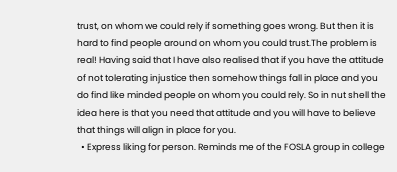trust, on whom we could rely if something goes wrong. But then it is hard to find people around on whom you could trust.The problem is real! Having said that I have also realised that if you have the attitude of not tolerating injustice then somehow things fall in place and you do find like minded people on whom you could rely. So in nut shell the idea here is that you need that attitude and you will have to believe that things will align in place for you.
  • Express liking for person. Reminds me of the FOSLA group in college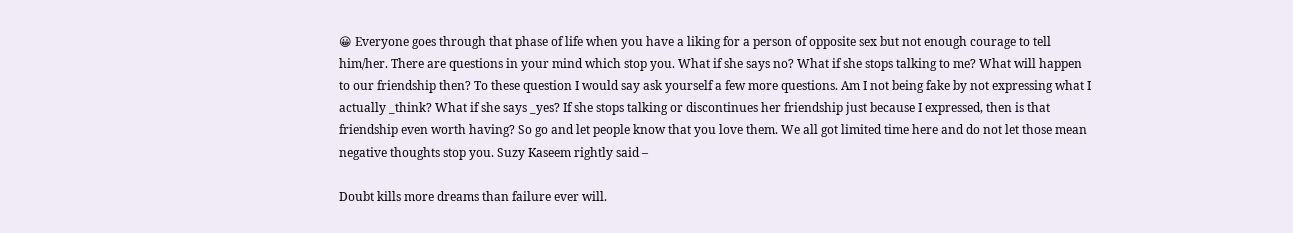😀 Everyone goes through that phase of life when you have a liking for a person of opposite sex but not enough courage to tell him/her. There are questions in your mind which stop you. What if she says no? What if she stops talking to me? What will happen to our friendship then? To these question I would say ask yourself a few more questions. Am I not being fake by not expressing what I actually _think? What if she says _yes? If she stops talking or discontinues her friendship just because I expressed, then is that friendship even worth having? So go and let people know that you love them. We all got limited time here and do not let those mean negative thoughts stop you. Suzy Kaseem rightly said –

Doubt kills more dreams than failure ever will.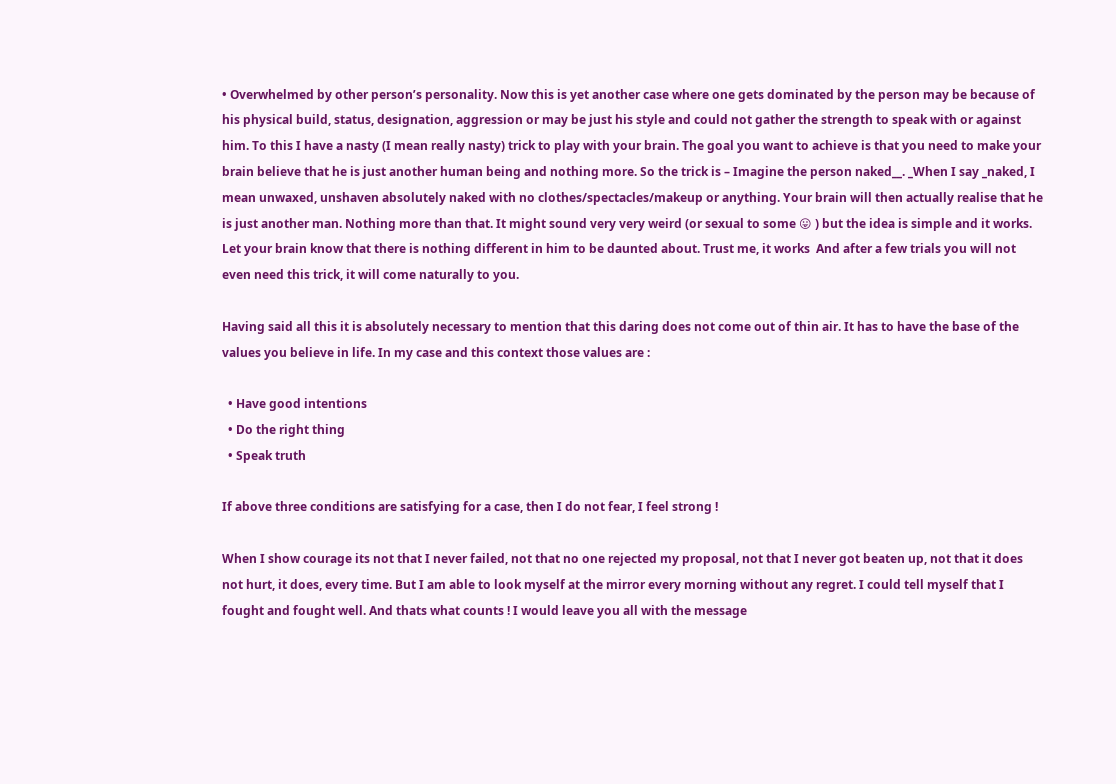• Overwhelmed by other person’s personality. Now this is yet another case where one gets dominated by the person may be because of his physical build, status, designation, aggression or may be just his style and could not gather the strength to speak with or against him. To this I have a nasty (I mean really nasty) trick to play with your brain. The goal you want to achieve is that you need to make your brain believe that he is just another human being and nothing more. So the trick is – Imagine the person naked__. _When I say _naked, I mean unwaxed, unshaven absolutely naked with no clothes/spectacles/makeup or anything. Your brain will then actually realise that he is just another man. Nothing more than that. It might sound very very weird (or sexual to some 😛 ) but the idea is simple and it works. Let your brain know that there is nothing different in him to be daunted about. Trust me, it works  And after a few trials you will not even need this trick, it will come naturally to you.

Having said all this it is absolutely necessary to mention that this daring does not come out of thin air. It has to have the base of the values you believe in life. In my case and this context those values are :

  • Have good intentions
  • Do the right thing
  • Speak truth

If above three conditions are satisfying for a case, then I do not fear, I feel strong !

When I show courage its not that I never failed, not that no one rejected my proposal, not that I never got beaten up, not that it does not hurt, it does, every time. But I am able to look myself at the mirror every morning without any regret. I could tell myself that I fought and fought well. And thats what counts ! I would leave you all with the message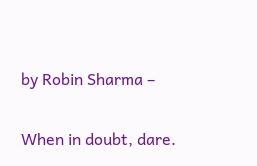by Robin Sharma –

When in doubt, dare.